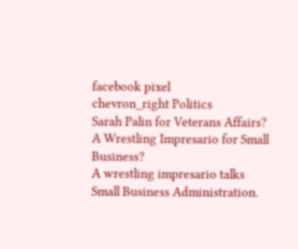facebook pixel
chevron_right Politics
Sarah Palin for Veterans Affairs? A Wrestling Impresario for Small Business?
A wrestling impresario talks Small Business Administration.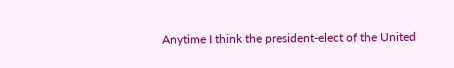Anytime I think the president-elect of the United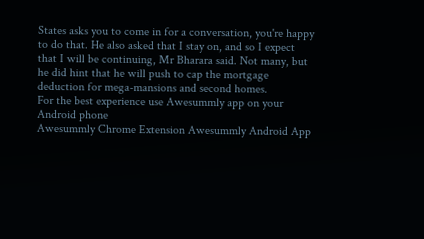States asks you to come in for a conversation, you're happy to do that. He also asked that I stay on, and so I expect that I will be continuing, Mr Bharara said. Not many, but he did hint that he will push to cap the mortgage deduction for mega-mansions and second homes.
For the best experience use Awesummly app on your Android phone
Awesummly Chrome Extension Awesummly Android App